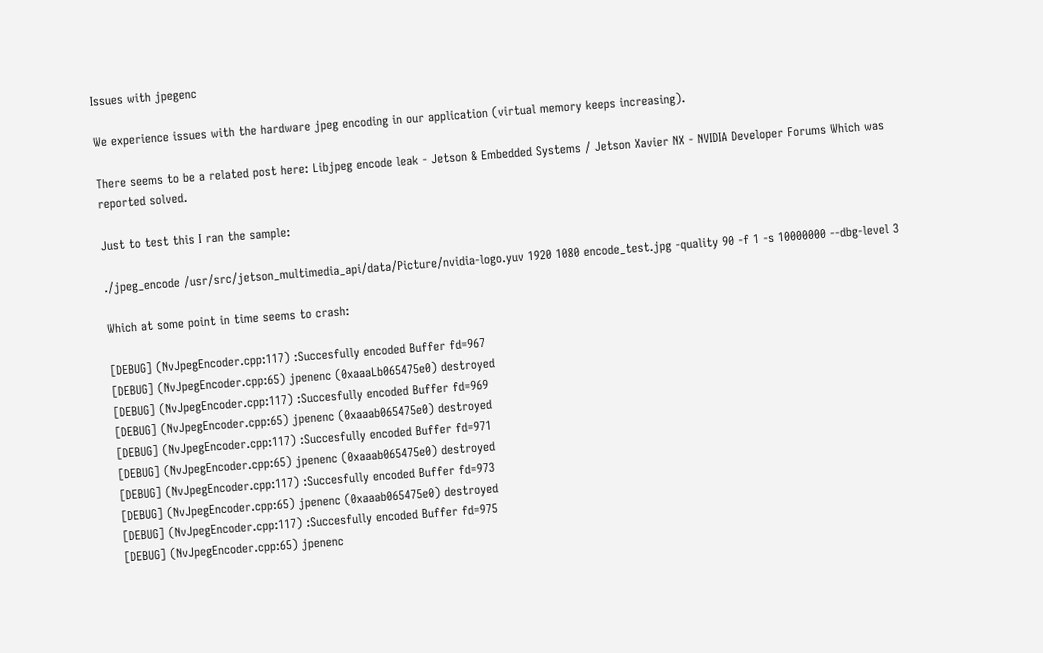Issues with jpegenc

We experience issues with the hardware jpeg encoding in our application (virtual memory keeps increasing).

There seems to be a related post here: Libjpeg encode leak - Jetson & Embedded Systems / Jetson Xavier NX - NVIDIA Developer Forums Which was reported solved.

Just to test this I ran the sample:

./jpeg_encode /usr/src/jetson_multimedia_api/data/Picture/nvidia-logo.yuv 1920 1080 encode_test.jpg -quality 90 -f 1 -s 10000000 --dbg-level 3

Which at some point in time seems to crash:

[DEBUG] (NvJpegEncoder.cpp:117) :Succesfully encoded Buffer fd=967
[DEBUG] (NvJpegEncoder.cpp:65) jpenenc (0xaaaLb065475e0) destroyed
[DEBUG] (NvJpegEncoder.cpp:117) :Succesfully encoded Buffer fd=969
[DEBUG] (NvJpegEncoder.cpp:65) jpenenc (0xaaab065475e0) destroyed
[DEBUG] (NvJpegEncoder.cpp:117) :Succesfully encoded Buffer fd=971
[DEBUG] (NvJpegEncoder.cpp:65) jpenenc (0xaaab065475e0) destroyed
[DEBUG] (NvJpegEncoder.cpp:117) :Succesfully encoded Buffer fd=973
[DEBUG] (NvJpegEncoder.cpp:65) jpenenc (0xaaab065475e0) destroyed
[DEBUG] (NvJpegEncoder.cpp:117) :Succesfully encoded Buffer fd=975
[DEBUG] (NvJpegEncoder.cpp:65) jpenenc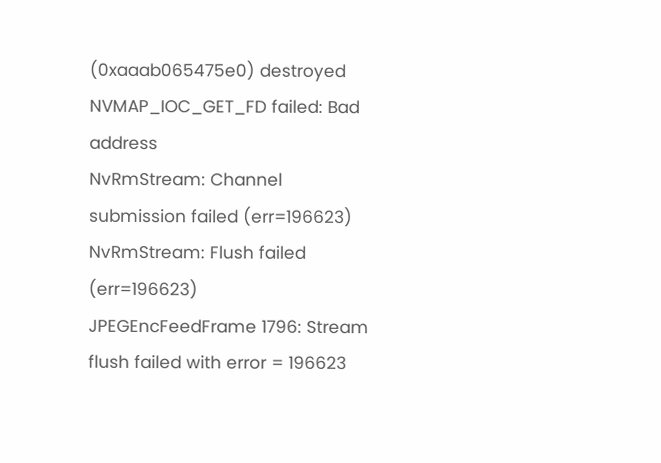(0xaaab065475e0) destroyed
NVMAP_IOC_GET_FD failed: Bad address
NvRmStream: Channel submission failed (err=196623)
NvRmStream: Flush failed (err=196623)
JPEGEncFeedFrame 1796: Stream flush failed with error = 196623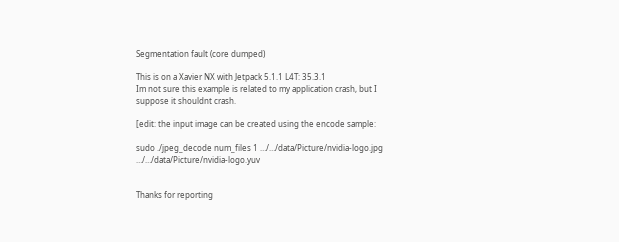Segmentation fault (core dumped)

This is on a Xavier NX with Jetpack 5.1.1 L4T: 35.3.1
Im not sure this example is related to my application crash, but I suppose it shouldnt crash.

[edit: the input image can be created using the encode sample:

sudo ./jpeg_decode num_files 1 …/…/data/Picture/nvidia-logo.jpg …/…/data/Picture/nvidia-logo.yuv


Thanks for reporting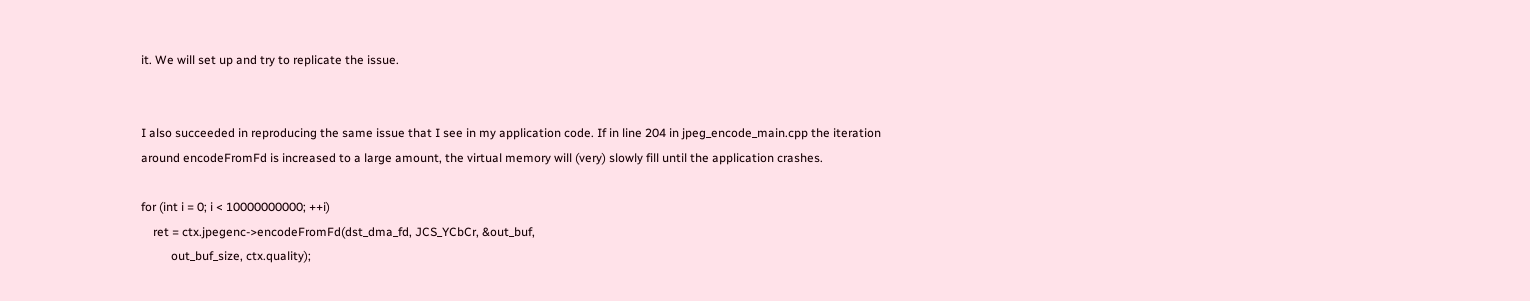it. We will set up and try to replicate the issue.


I also succeeded in reproducing the same issue that I see in my application code. If in line 204 in jpeg_encode_main.cpp the iteration around encodeFromFd is increased to a large amount, the virtual memory will (very) slowly fill until the application crashes.

for (int i = 0; i < 10000000000; ++i)
    ret = ctx.jpegenc->encodeFromFd(dst_dma_fd, JCS_YCbCr, &out_buf,
          out_buf_size, ctx.quality);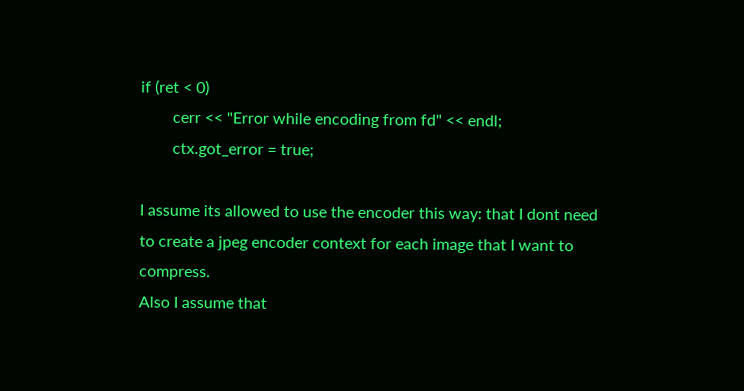if (ret < 0)
        cerr << "Error while encoding from fd" << endl;
        ctx.got_error = true;

I assume its allowed to use the encoder this way: that I dont need to create a jpeg encoder context for each image that I want to compress.
Also I assume that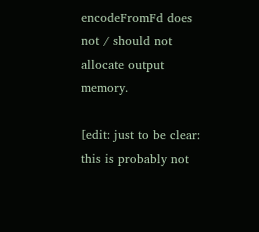encodeFromFd does not / should not allocate output memory.

[edit: just to be clear: this is probably not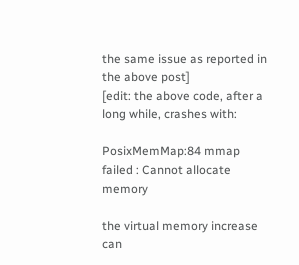the same issue as reported in the above post]
[edit: the above code, after a long while, crashes with:

PosixMemMap:84 mmap failed : Cannot allocate memory

the virtual memory increase can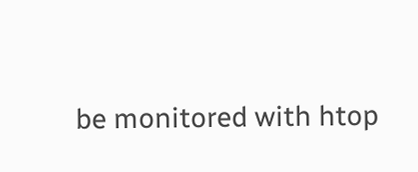be monitored with htop